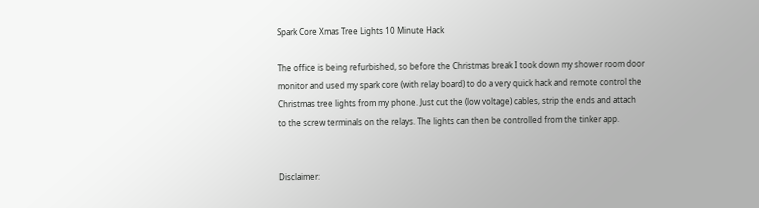Spark Core Xmas Tree Lights 10 Minute Hack

The office is being refurbished, so before the Christmas break I took down my shower room door monitor and used my spark core (with relay board) to do a very quick hack and remote control the Christmas tree lights from my phone. Just cut the (low voltage) cables, strip the ends and attach to the screw terminals on the relays. The lights can then be controlled from the tinker app.


Disclaimer: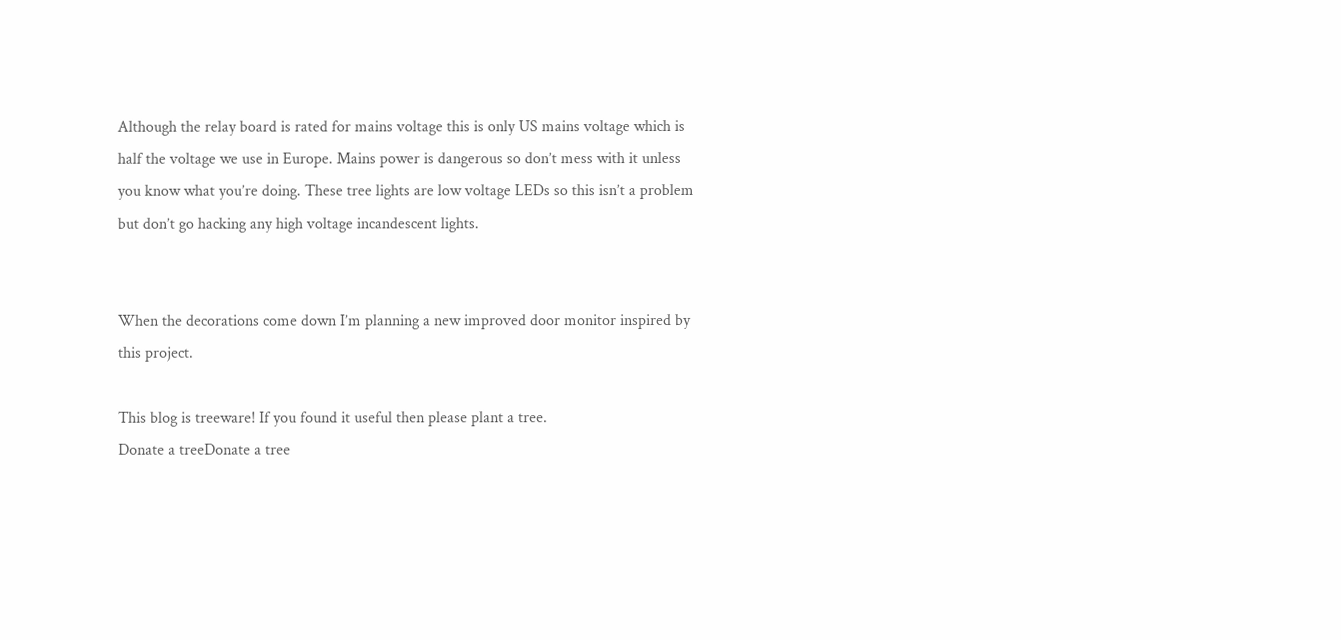Although the relay board is rated for mains voltage this is only US mains voltage which is half the voltage we use in Europe. Mains power is dangerous so don’t mess with it unless you know what you’re doing. These tree lights are low voltage LEDs so this isn’t a problem but don’t go hacking any high voltage incandescent lights.


When the decorations come down I’m planning a new improved door monitor inspired by this project.

This blog is treeware! If you found it useful then please plant a tree.
Donate a treeDonate a tree